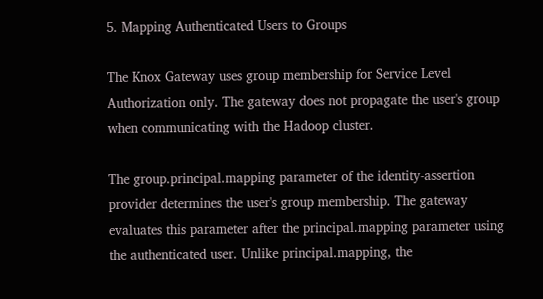5. Mapping Authenticated Users to Groups

The Knox Gateway uses group membership for Service Level Authorization only. The gateway does not propagate the user's group when communicating with the Hadoop cluster.

The group.principal.mapping parameter of the identity-assertion provider determines the user's group membership. The gateway evaluates this parameter after the principal.mapping parameter using the authenticated user. Unlike principal.mapping, the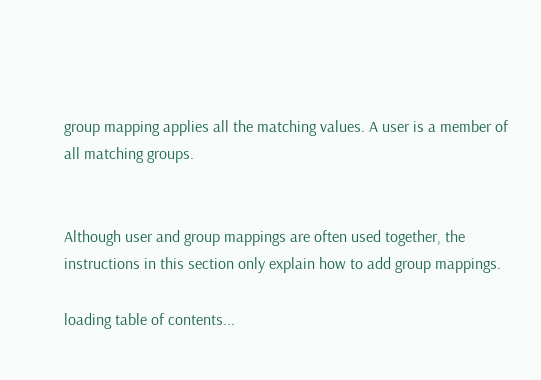group mapping applies all the matching values. A user is a member of all matching groups.


Although user and group mappings are often used together, the instructions in this section only explain how to add group mappings.

loading table of contents...